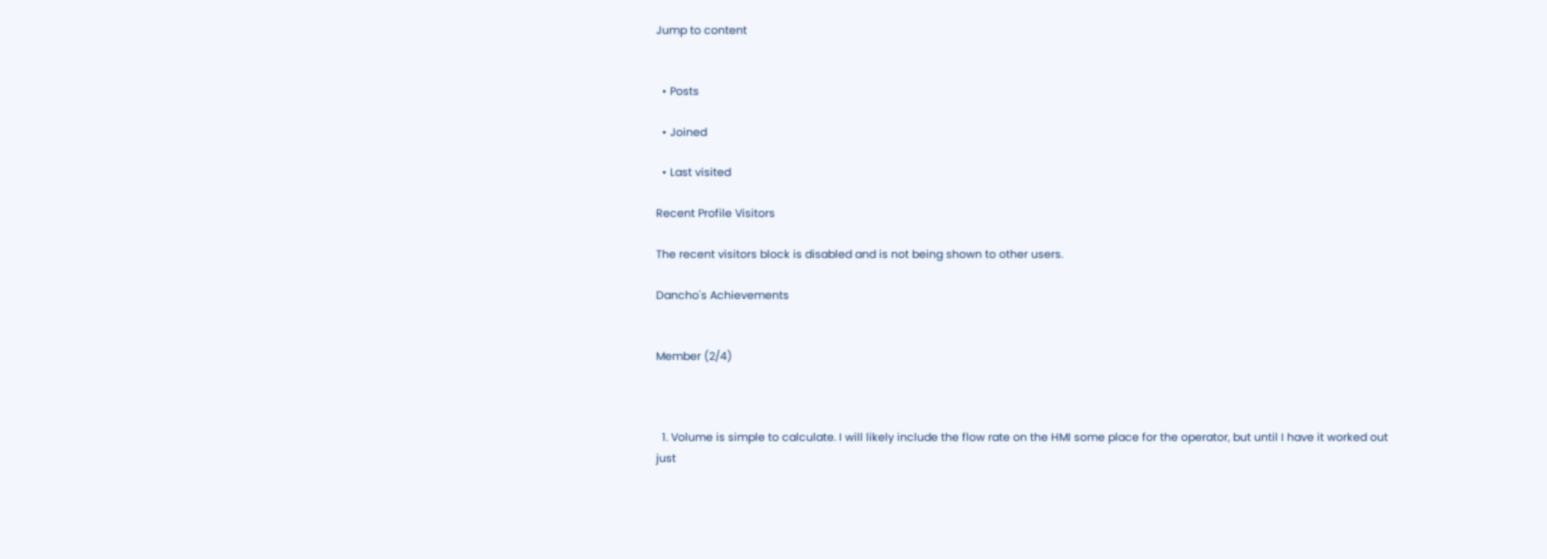Jump to content


  • Posts

  • Joined

  • Last visited

Recent Profile Visitors

The recent visitors block is disabled and is not being shown to other users.

Dancho's Achievements


Member (2/4)



  1. Volume is simple to calculate. I will likely include the flow rate on the HMI some place for the operator, but until I have it worked out just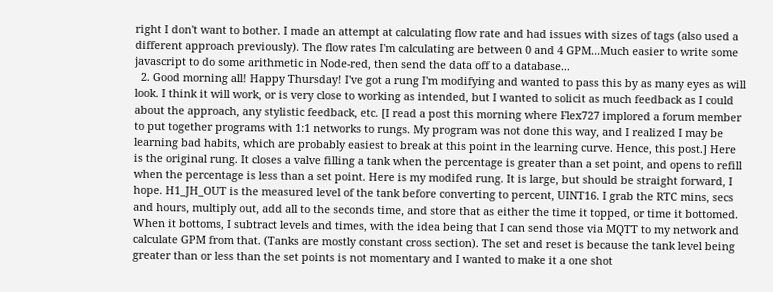right I don't want to bother. I made an attempt at calculating flow rate and had issues with sizes of tags (also used a different approach previously). The flow rates I'm calculating are between 0 and 4 GPM...Much easier to write some javascript to do some arithmetic in Node-red, then send the data off to a database...
  2. Good morning all! Happy Thursday! I've got a rung I'm modifying and wanted to pass this by as many eyes as will look. I think it will work, or is very close to working as intended, but I wanted to solicit as much feedback as I could about the approach, any stylistic feedback, etc. [I read a post this morning where Flex727 implored a forum member to put together programs with 1:1 networks to rungs. My program was not done this way, and I realized I may be learning bad habits, which are probably easiest to break at this point in the learning curve. Hence, this post.] Here is the original rung. It closes a valve filling a tank when the percentage is greater than a set point, and opens to refill when the percentage is less than a set point. Here is my modifed rung. It is large, but should be straight forward, I hope. H1_JH_OUT is the measured level of the tank before converting to percent, UINT16. I grab the RTC mins, secs and hours, multiply out, add all to the seconds time, and store that as either the time it topped, or time it bottomed. When it bottoms, I subtract levels and times, with the idea being that I can send those via MQTT to my network and calculate GPM from that. (Tanks are mostly constant cross section). The set and reset is because the tank level being greater than or less than the set points is not momentary and I wanted to make it a one shot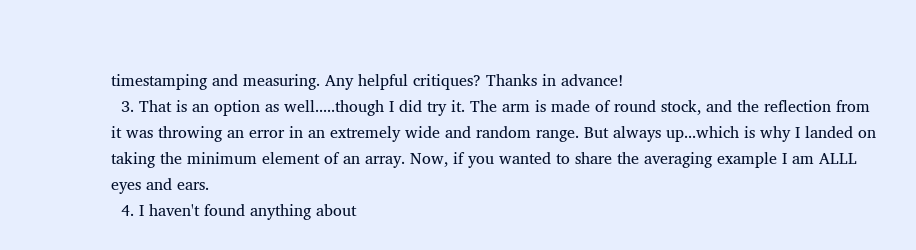timestamping and measuring. Any helpful critiques? Thanks in advance!
  3. That is an option as well.....though I did try it. The arm is made of round stock, and the reflection from it was throwing an error in an extremely wide and random range. But always up...which is why I landed on taking the minimum element of an array. Now, if you wanted to share the averaging example I am ALLL eyes and ears.
  4. I haven't found anything about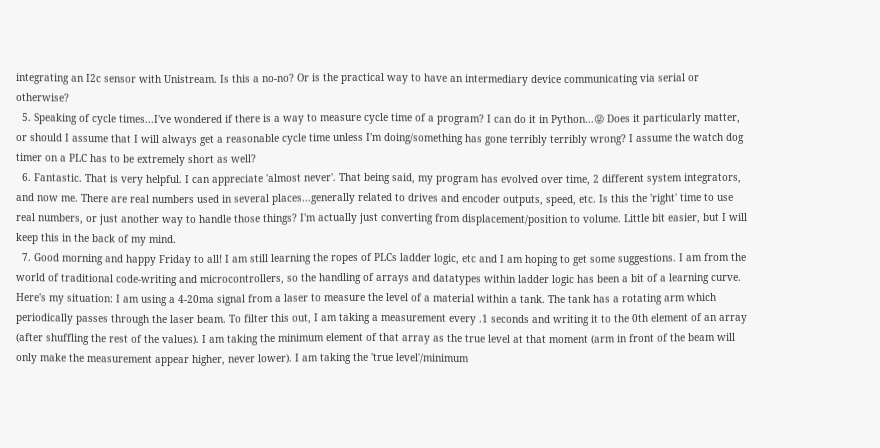integrating an I2c sensor with Unistream. Is this a no-no? Or is the practical way to have an intermediary device communicating via serial or otherwise?
  5. Speaking of cycle times...I've wondered if there is a way to measure cycle time of a program? I can do it in Python...😝 Does it particularly matter, or should I assume that I will always get a reasonable cycle time unless I'm doing/something has gone terribly terribly wrong? I assume the watch dog timer on a PLC has to be extremely short as well?
  6. Fantastic. That is very helpful. I can appreciate 'almost never'. That being said, my program has evolved over time, 2 different system integrators, and now me. There are real numbers used in several places...generally related to drives and encoder outputs, speed, etc. Is this the 'right' time to use real numbers, or just another way to handle those things? I'm actually just converting from displacement/position to volume. Little bit easier, but I will keep this in the back of my mind.
  7. Good morning and happy Friday to all! I am still learning the ropes of PLCs ladder logic, etc and I am hoping to get some suggestions. I am from the world of traditional code-writing and microcontrollers, so the handling of arrays and datatypes within ladder logic has been a bit of a learning curve. Here's my situation: I am using a 4-20ma signal from a laser to measure the level of a material within a tank. The tank has a rotating arm which periodically passes through the laser beam. To filter this out, I am taking a measurement every .1 seconds and writing it to the 0th element of an array (after shuffling the rest of the values). I am taking the minimum element of that array as the true level at that moment (arm in front of the beam will only make the measurement appear higher, never lower). I am taking the 'true level'/minimum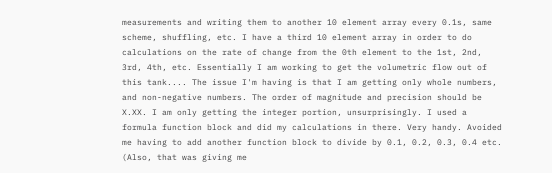measurements and writing them to another 10 element array every 0.1s, same scheme, shuffling, etc. I have a third 10 element array in order to do calculations on the rate of change from the 0th element to the 1st, 2nd, 3rd, 4th, etc. Essentially I am working to get the volumetric flow out of this tank.... The issue I'm having is that I am getting only whole numbers, and non-negative numbers. The order of magnitude and precision should be X.XX. I am only getting the integer portion, unsurprisingly. I used a formula function block and did my calculations in there. Very handy. Avoided me having to add another function block to divide by 0.1, 0.2, 0.3, 0.4 etc. (Also, that was giving me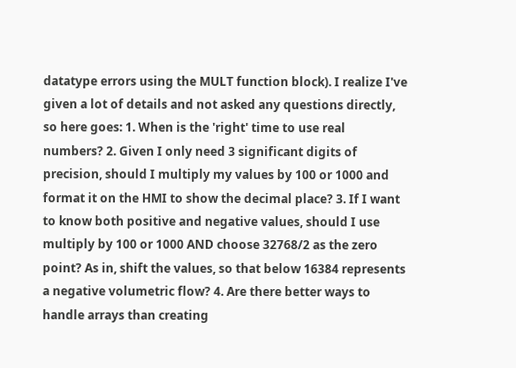datatype errors using the MULT function block). I realize I've given a lot of details and not asked any questions directly, so here goes: 1. When is the 'right' time to use real numbers? 2. Given I only need 3 significant digits of precision, should I multiply my values by 100 or 1000 and format it on the HMI to show the decimal place? 3. If I want to know both positive and negative values, should I use multiply by 100 or 1000 AND choose 32768/2 as the zero point? As in, shift the values, so that below 16384 represents a negative volumetric flow? 4. Are there better ways to handle arrays than creating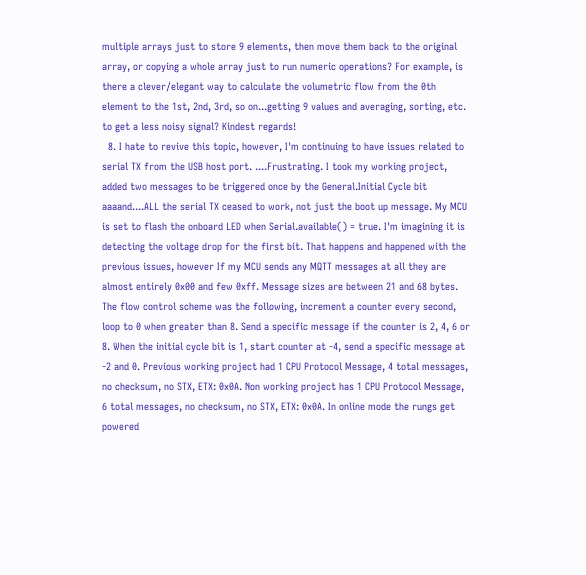multiple arrays just to store 9 elements, then move them back to the original array, or copying a whole array just to run numeric operations? For example, is there a clever/elegant way to calculate the volumetric flow from the 0th element to the 1st, 2nd, 3rd, so on...getting 9 values and averaging, sorting, etc. to get a less noisy signal? Kindest regards!
  8. I hate to revive this topic, however, I'm continuing to have issues related to serial TX from the USB host port. ....Frustrating. I took my working project, added two messages to be triggered once by the General.Initial Cycle bit aaaand....ALL the serial TX ceased to work, not just the boot up message. My MCU is set to flash the onboard LED when Serial.available() = true. I'm imagining it is detecting the voltage drop for the first bit. That happens and happened with the previous issues, however If my MCU sends any MQTT messages at all they are almost entirely 0x00 and few 0xff. Message sizes are between 21 and 68 bytes. The flow control scheme was the following, increment a counter every second, loop to 0 when greater than 8. Send a specific message if the counter is 2, 4, 6 or 8. When the initial cycle bit is 1, start counter at -4, send a specific message at -2 and 0. Previous working project had 1 CPU Protocol Message, 4 total messages, no checksum, no STX, ETX: 0x0A. Non working project has 1 CPU Protocol Message, 6 total messages, no checksum, no STX, ETX: 0x0A. In online mode the rungs get powered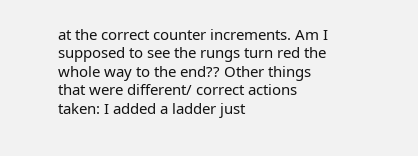at the correct counter increments. Am I supposed to see the rungs turn red the whole way to the end?? Other things that were different/ correct actions taken: I added a ladder just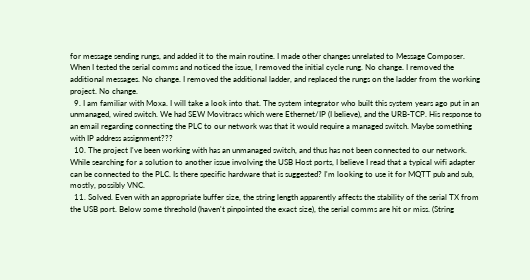for message sending rungs, and added it to the main routine. I made other changes unrelated to Message Composer. When I tested the serial comms and noticed the issue, I removed the initial cycle rung. No change. I removed the additional messages. No change. I removed the additional ladder, and replaced the rungs on the ladder from the working project. No change.
  9. I am familiar with Moxa. I will take a look into that. The system integrator who built this system years ago put in an unmanaged, wired switch. We had SEW Movitracs which were Ethernet/IP (I believe), and the URB-TCP. His response to an email regarding connecting the PLC to our network was that it would require a managed switch. Maybe something with IP address assignment???
  10. The project I've been working with has an unmanaged switch, and thus has not been connected to our network. While searching for a solution to another issue involving the USB Host ports, I believe I read that a typical wifi adapter can be connected to the PLC. Is there specific hardware that is suggested? I'm looking to use it for MQTT pub and sub, mostly, possibly VNC.
  11. Solved. Even with an appropriate buffer size, the string length apparently affects the stability of the serial TX from the USB port. Below some threshold (haven't pinpointed the exact size), the serial comms are hit or miss. (String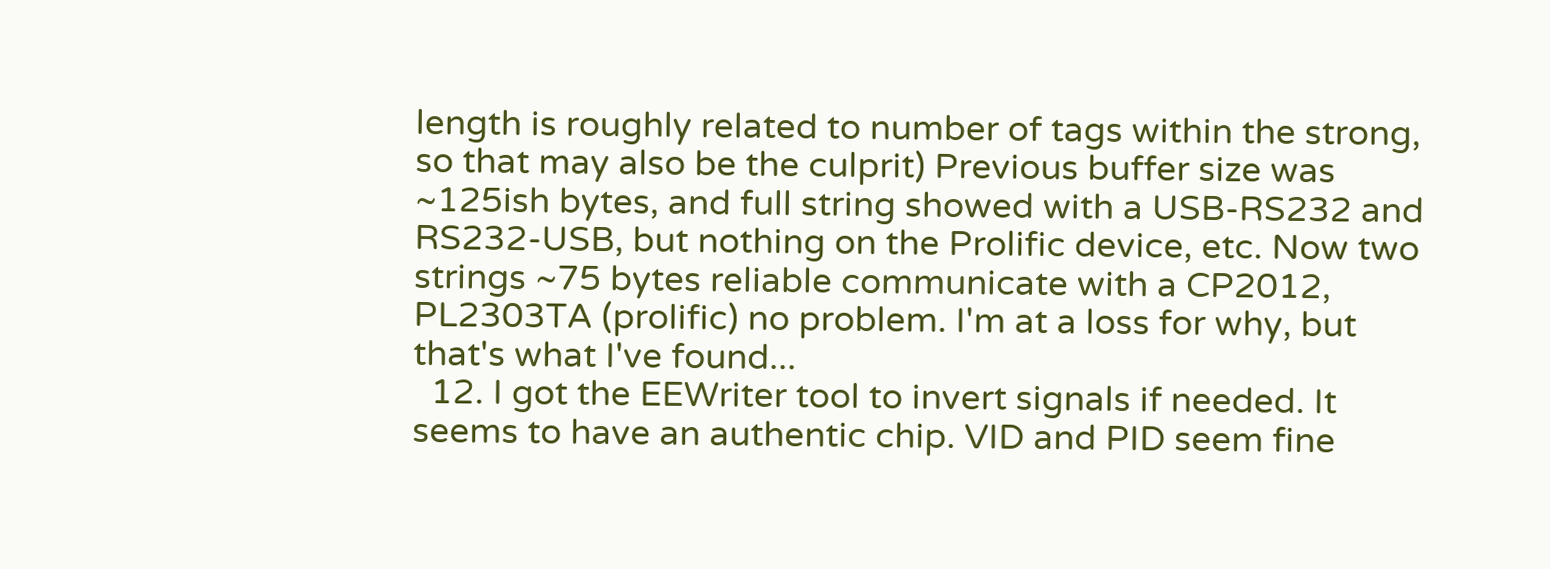length is roughly related to number of tags within the strong, so that may also be the culprit) Previous buffer size was ~125ish bytes, and full string showed with a USB-RS232 and RS232-USB, but nothing on the Prolific device, etc. Now two strings ~75 bytes reliable communicate with a CP2012, PL2303TA (prolific) no problem. I'm at a loss for why, but that's what I've found...
  12. I got the EEWriter tool to invert signals if needed. It seems to have an authentic chip. VID and PID seem fine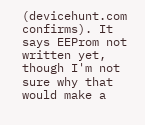(devicehunt.com confirms). It says EEProm not written yet, though I'm not sure why that would make a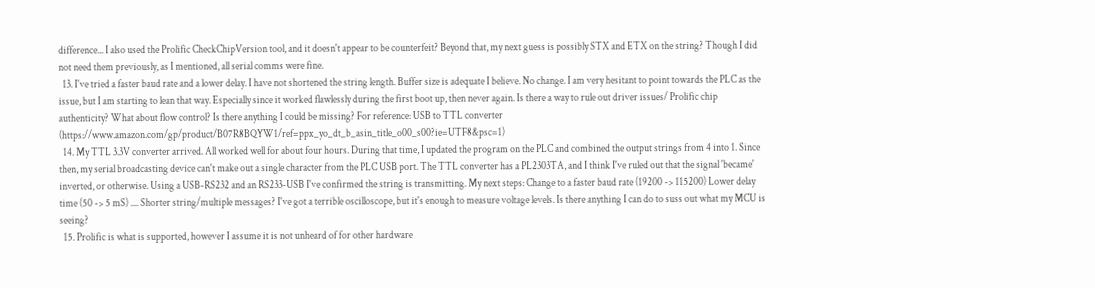difference... I also used the Prolific CheckChipVersion tool, and it doesn't appear to be counterfeit? Beyond that, my next guess is possibly STX and ETX on the string? Though I did not need them previously, as I mentioned, all serial comms were fine.
  13. I've tried a faster baud rate and a lower delay. I have not shortened the string length. Buffer size is adequate I believe. No change. I am very hesitant to point towards the PLC as the issue, but I am starting to lean that way. Especially since it worked flawlessly during the first boot up, then never again. Is there a way to rule out driver issues/ Prolific chip authenticity? What about flow control? Is there anything I could be missing? For reference: USB to TTL converter (https://www.amazon.com/gp/product/B07R8BQYW1/ref=ppx_yo_dt_b_asin_title_o00_s00?ie=UTF8&psc=1)
  14. My TTL 3.3V converter arrived. All worked well for about four hours. During that time, I updated the program on the PLC and combined the output strings from 4 into 1. Since then, my serial broadcasting device can't make out a single character from the PLC USB port. The TTL converter has a PL2303TA, and I think I've ruled out that the signal 'became' inverted, or otherwise. Using a USB-RS232 and an RS233-USB I've confirmed the string is transmitting. My next steps: Change to a faster baud rate (19200 -> 115200) Lower delay time (50 -> 5 mS) .... Shorter string/multiple messages? I've got a terrible oscilloscope, but it's enough to measure voltage levels. Is there anything I can do to suss out what my MCU is seeing?
  15. Prolific is what is supported, however I assume it is not unheard of for other hardware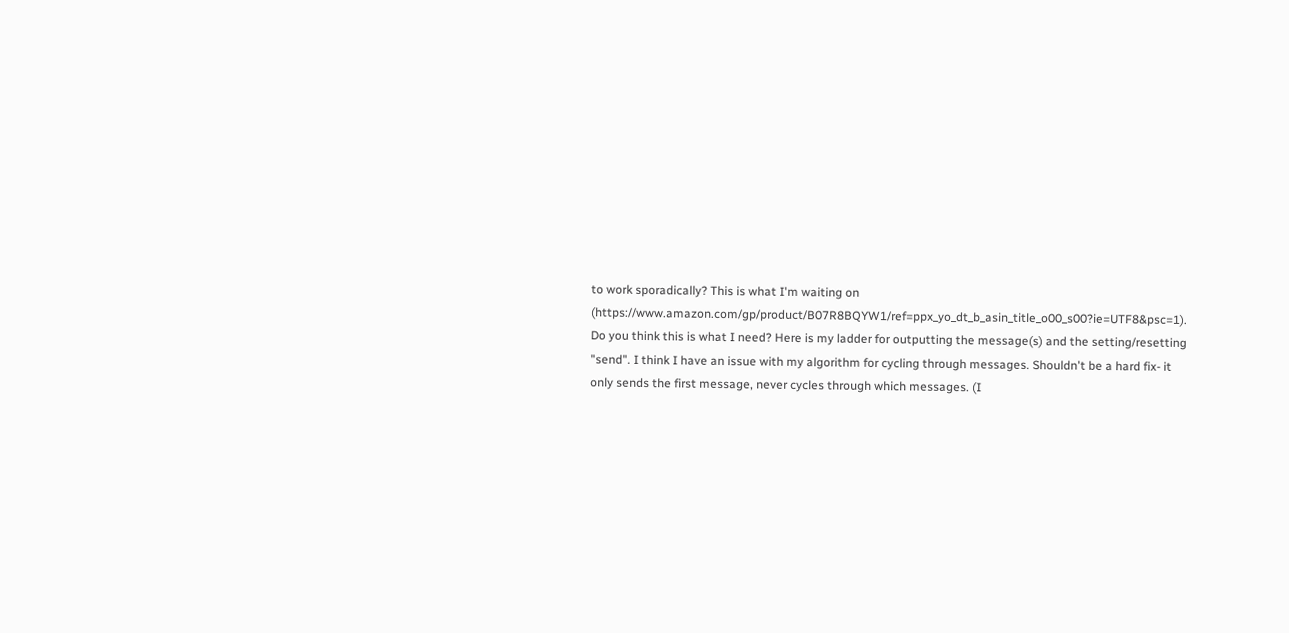to work sporadically? This is what I'm waiting on (https://www.amazon.com/gp/product/B07R8BQYW1/ref=ppx_yo_dt_b_asin_title_o00_s00?ie=UTF8&psc=1). Do you think this is what I need? Here is my ladder for outputting the message(s) and the setting/resetting "send". I think I have an issue with my algorithm for cycling through messages. Shouldn't be a hard fix- it only sends the first message, never cycles through which messages. (I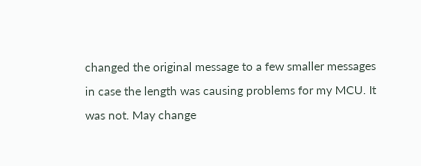changed the original message to a few smaller messages in case the length was causing problems for my MCU. It was not. May change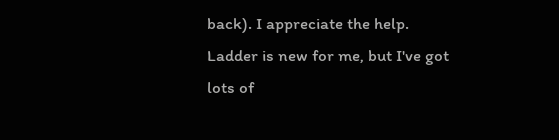back). I appreciate the help. Ladder is new for me, but I've got lots of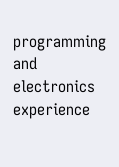programming and electronics experience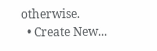otherwise.
  • Create New...